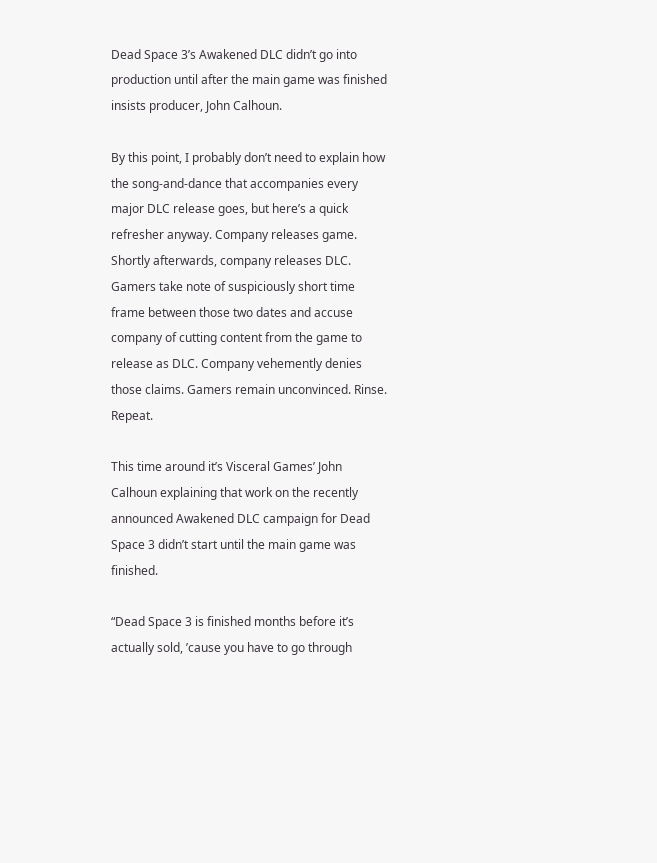Dead Space 3’s Awakened DLC didn’t go into production until after the main game was finished insists producer, John Calhoun.

By this point, I probably don’t need to explain how the song-and-dance that accompanies every major DLC release goes, but here’s a quick refresher anyway. Company releases game. Shortly afterwards, company releases DLC. Gamers take note of suspiciously short time frame between those two dates and accuse company of cutting content from the game to release as DLC. Company vehemently denies those claims. Gamers remain unconvinced. Rinse. Repeat.

This time around it’s Visceral Games’ John Calhoun explaining that work on the recently announced Awakened DLC campaign for Dead Space 3 didn’t start until the main game was finished.

“Dead Space 3 is finished months before it’s actually sold, ’cause you have to go through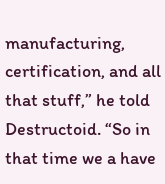manufacturing, certification, and all that stuff,” he told Destructoid. “So in that time we a have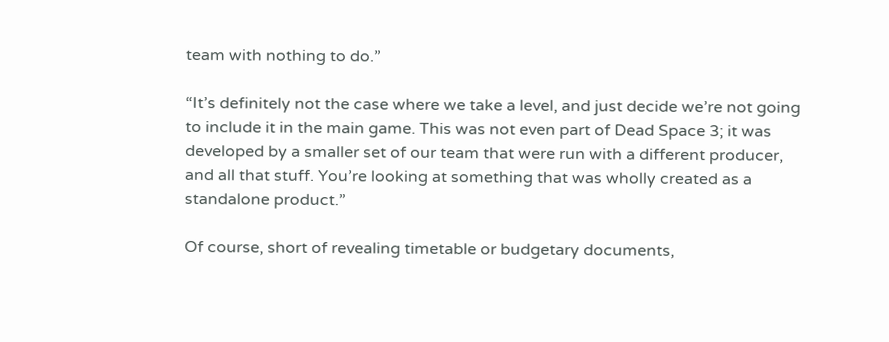team with nothing to do.”

“It’s definitely not the case where we take a level, and just decide we’re not going to include it in the main game. This was not even part of Dead Space 3; it was developed by a smaller set of our team that were run with a different producer, and all that stuff. You’re looking at something that was wholly created as a standalone product.”

Of course, short of revealing timetable or budgetary documents,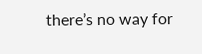there’s no way for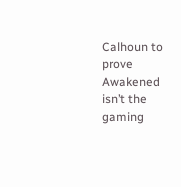Calhoun to prove Awakened isn’t the gaming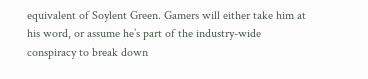equivalent of Soylent Green. Gamers will either take him at his word, or assume he’s part of the industry-wide conspiracy to break down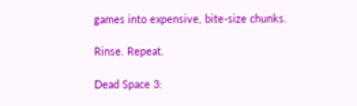games into expensive, bite-size chunks.

Rinse. Repeat.

Dead Space 3: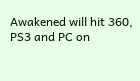Awakened will hit 360, PS3 and PC on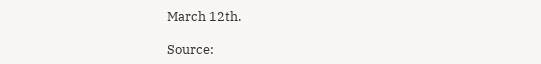March 12th.

Source: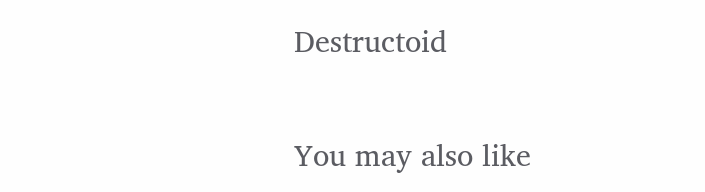Destructoid

You may also like